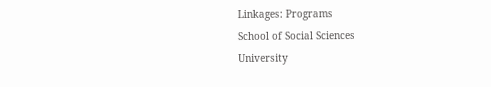Linkages: Programs
School of Social Sciences
University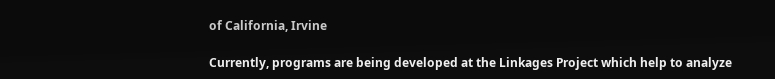of California, Irvine

Currently, programs are being developed at the Linkages Project which help to analyze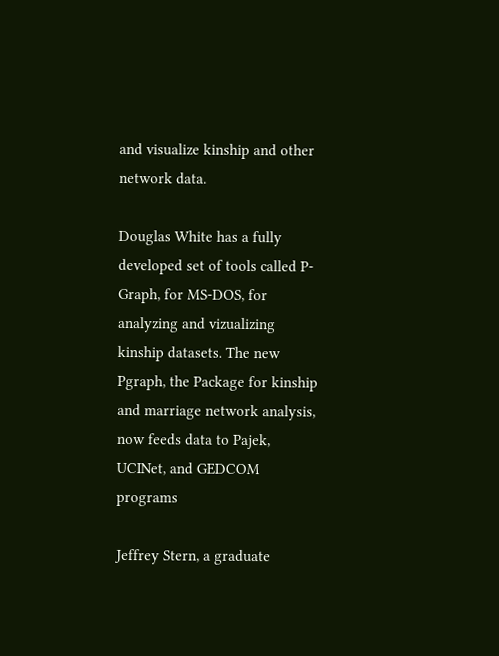and visualize kinship and other network data.

Douglas White has a fully developed set of tools called P-Graph, for MS-DOS, for analyzing and vizualizing kinship datasets. The new Pgraph, the Package for kinship and marriage network analysis, now feeds data to Pajek, UCINet, and GEDCOM programs

Jeffrey Stern, a graduate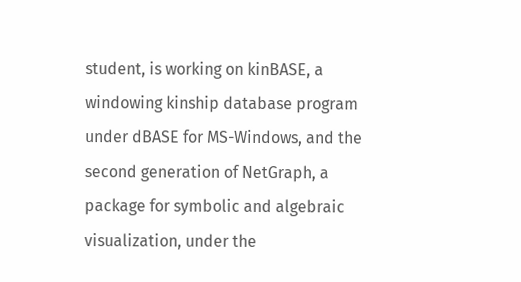student, is working on kinBASE, a windowing kinship database program under dBASE for MS-Windows, and the second generation of NetGraph, a package for symbolic and algebraic visualization, under the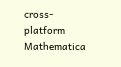cross-platform Mathematica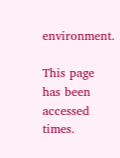environment.

This page has been accessed times.